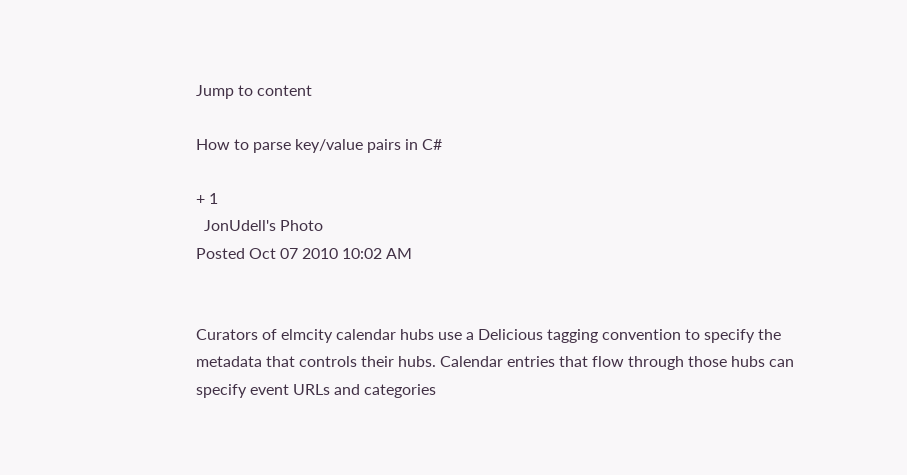Jump to content

How to parse key/value pairs in C#

+ 1
  JonUdell's Photo
Posted Oct 07 2010 10:02 AM


Curators of elmcity calendar hubs use a Delicious tagging convention to specify the metadata that controls their hubs. Calendar entries that flow through those hubs can specify event URLs and categories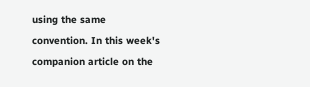using the same convention. In this week's companion article on the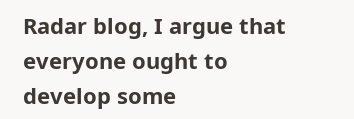Radar blog, I argue that everyone ought to develop some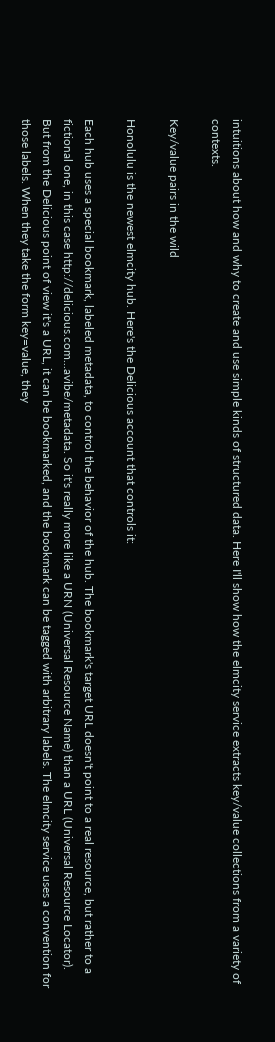intuitions about how and why to create and use simple kinds of structured data. Here I'll show how the elmcity service extracts key/value collections from a variety of contexts.

Key/value pairs in the wild

Honolulu is the newest elmcity hub. Here's the Delicious account that controls it:

Each hub uses a special bookmark, labeled metadata, to control the behavior of the hub. The bookmark's target URL doesn't point to a real resource, but rather to a fictional one, in this case http://delicious.com...avibe/metadata. So it's really more like a URN (Universal Resource Name) than a URL (Universal Resource Locator). But from the Delicious point of view it's a URL, it can be bookmarked, and the bookmark can be tagged with arbitrary labels. The elmcity service uses a convention for those labels. When they take the form key=value, they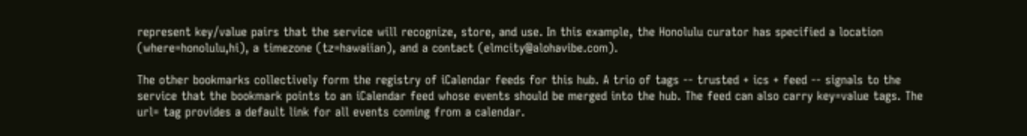represent key/value pairs that the service will recognize, store, and use. In this example, the Honolulu curator has specified a location (where=honolulu,hi), a timezone (tz=hawaiian), and a contact (elmcity@alohavibe.com).

The other bookmarks collectively form the registry of iCalendar feeds for this hub. A trio of tags -- trusted + ics + feed -- signals to the service that the bookmark points to an iCalendar feed whose events should be merged into the hub. The feed can also carry key=value tags. The url= tag provides a default link for all events coming from a calendar.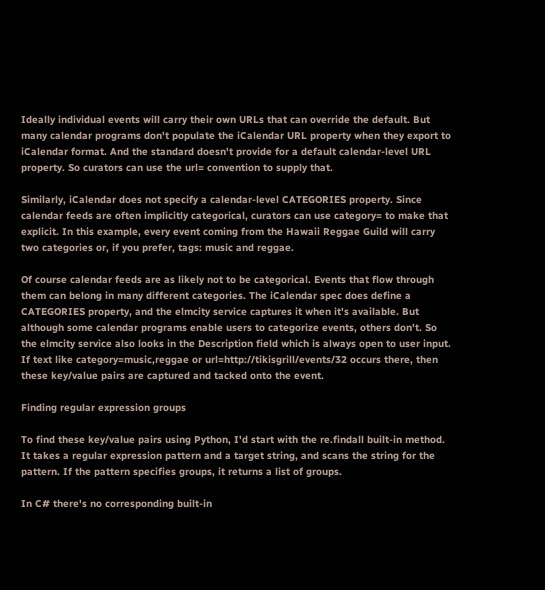Ideally individual events will carry their own URLs that can override the default. But many calendar programs don't populate the iCalendar URL property when they export to iCalendar format. And the standard doesn't provide for a default calendar-level URL property. So curators can use the url= convention to supply that.

Similarly, iCalendar does not specify a calendar-level CATEGORIES property. Since calendar feeds are often implicitly categorical, curators can use category= to make that explicit. In this example, every event coming from the Hawaii Reggae Guild will carry two categories or, if you prefer, tags: music and reggae.

Of course calendar feeds are as likely not to be categorical. Events that flow through them can belong in many different categories. The iCalendar spec does define a CATEGORIES property, and the elmcity service captures it when it's available. But although some calendar programs enable users to categorize events, others don't. So the elmcity service also looks in the Description field which is always open to user input. If text like category=music,reggae or url=http://tikisgrill/events/32 occurs there, then these key/value pairs are captured and tacked onto the event.

Finding regular expression groups

To find these key/value pairs using Python, I'd start with the re.findall built-in method. It takes a regular expression pattern and a target string, and scans the string for the pattern. If the pattern specifies groups, it returns a list of groups.

In C# there's no corresponding built-in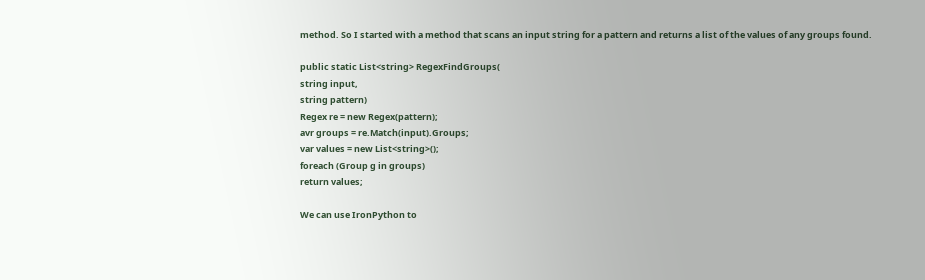method. So I started with a method that scans an input string for a pattern and returns a list of the values of any groups found.

public static List<string> RegexFindGroups(
string input,
string pattern)
Regex re = new Regex(pattern);
avr groups = re.Match(input).Groups;
var values = new List<string>();
foreach (Group g in groups)
return values;

We can use IronPython to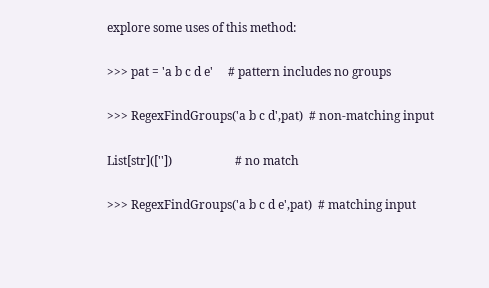explore some uses of this method:

>>> pat = 'a b c d e'     # pattern includes no groups

>>> RegexFindGroups('a b c d',pat)  # non-matching input

List[str]([''])                     # no match

>>> RegexFindGroups('a b c d e',pat)  # matching input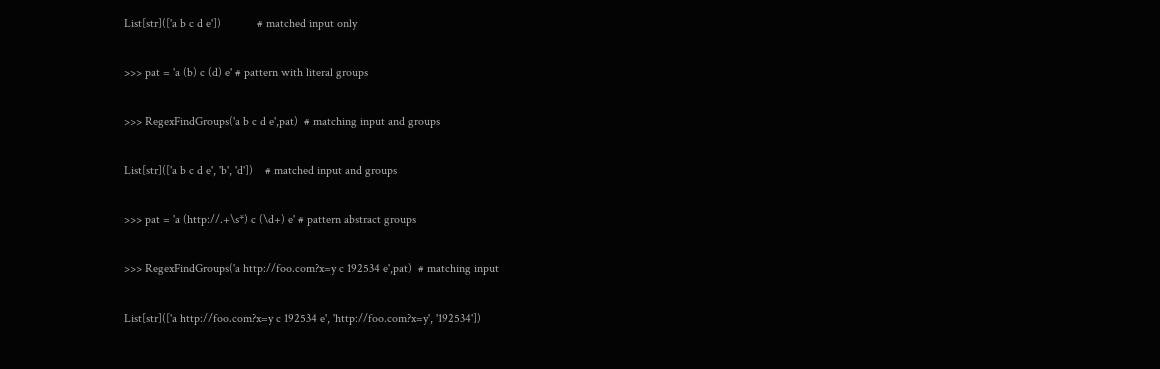List[str](['a b c d e'])            # matched input only

>>> pat = 'a (b) c (d) e' # pattern with literal groups

>>> RegexFindGroups('a b c d e',pat)  # matching input and groups

List[str](['a b c d e', 'b', 'd'])    # matched input and groups

>>> pat = 'a (http://.+\s*) c (\d+) e' # pattern abstract groups

>>> RegexFindGroups('a http://foo.com?x=y c 192534 e',pat)  # matching input

List[str](['a http://foo.com?x=y c 192534 e', 'http://foo.com?x=y', '192534'])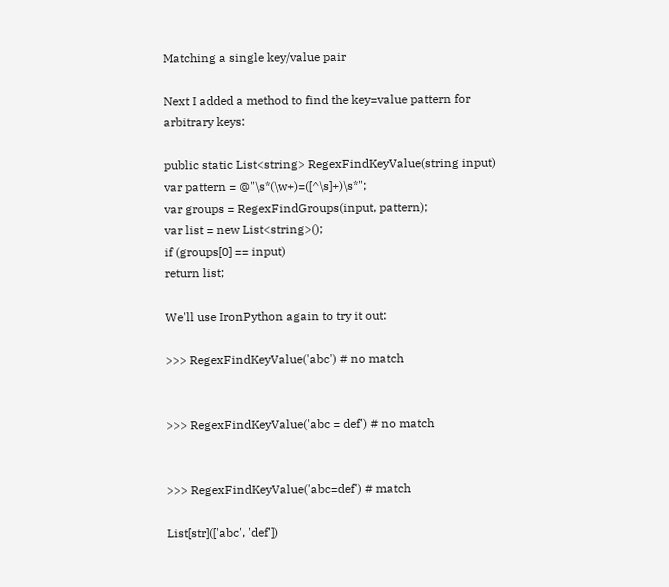Matching a single key/value pair

Next I added a method to find the key=value pattern for arbitrary keys:

public static List<string> RegexFindKeyValue(string input)
var pattern = @"\s*(\w+)=([^\s]+)\s*";
var groups = RegexFindGroups(input, pattern);
var list = new List<string>();
if (groups[0] == input)
return list;

We'll use IronPython again to try it out:

>>> RegexFindKeyValue('abc') # no match


>>> RegexFindKeyValue('abc = def') # no match


>>> RegexFindKeyValue('abc=def') # match

List[str](['abc', 'def'])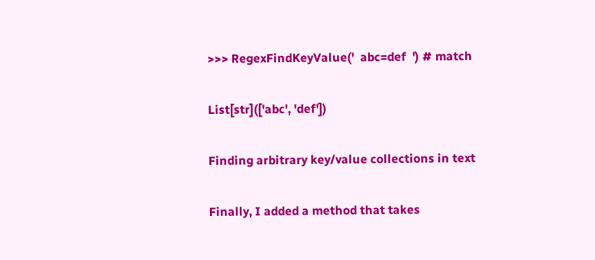>>> RegexFindKeyValue('  abc=def  ') # match

List[str](['abc', 'def'])

Finding arbitrary key/value collections in text

Finally, I added a method that takes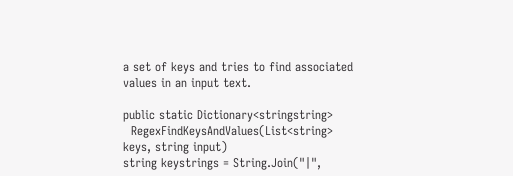a set of keys and tries to find associated values in an input text.

public static Dictionary<stringstring>
  RegexFindKeysAndValues(List<string> keys, string input)
string keystrings = String.Join("|",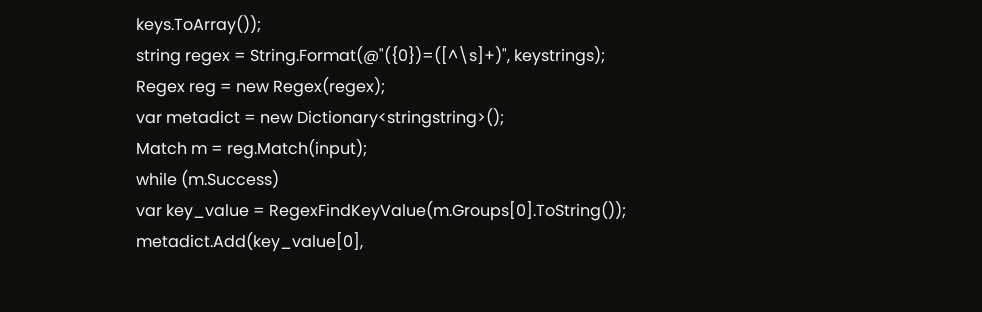keys.ToArray());
string regex = String.Format(@"({0})=([^\s]+)", keystrings);
Regex reg = new Regex(regex);
var metadict = new Dictionary<stringstring>();
Match m = reg.Match(input);
while (m.Success)
var key_value = RegexFindKeyValue(m.Groups[0].ToString());
metadict.Add(key_value[0],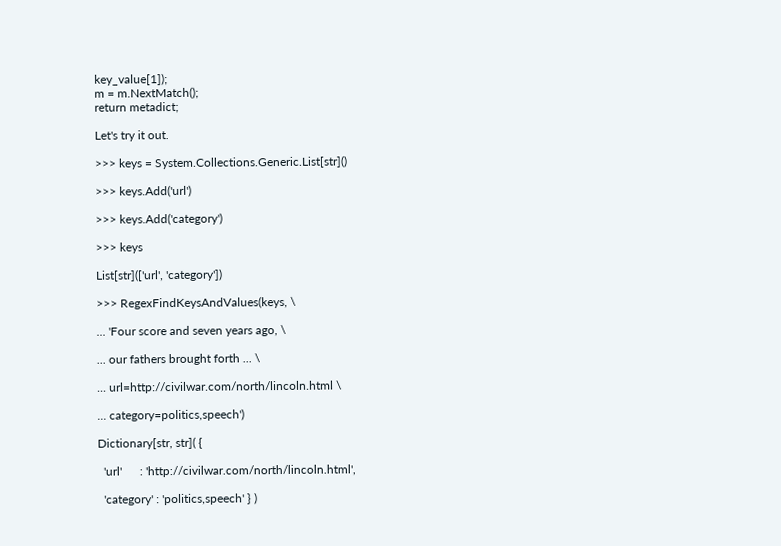key_value[1]);
m = m.NextMatch();
return metadict;

Let's try it out.

>>> keys = System.Collections.Generic.List[str]()

>>> keys.Add('url')

>>> keys.Add('category')

>>> keys

List[str](['url', 'category'])

>>> RegexFindKeysAndValues(keys, \

... 'Four score and seven years ago, \

... our fathers brought forth ... \

... url=http://civilwar.com/north/lincoln.html \

... category=politics,speech')

Dictionary[str, str]( {

  'url'      : 'http://civilwar.com/north/lincoln.html',

  'category' : 'politics,speech' } )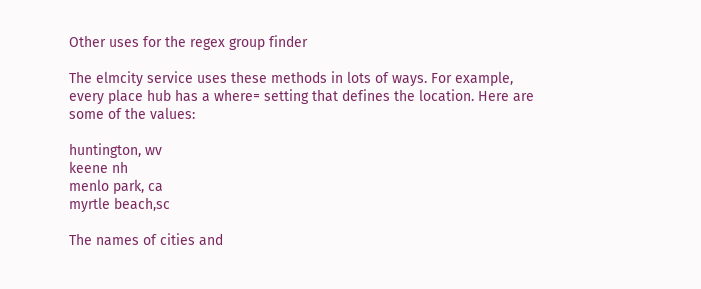Other uses for the regex group finder

The elmcity service uses these methods in lots of ways. For example, every place hub has a where= setting that defines the location. Here are some of the values:

huntington, wv
keene nh
menlo park, ca
myrtle beach,sc

The names of cities and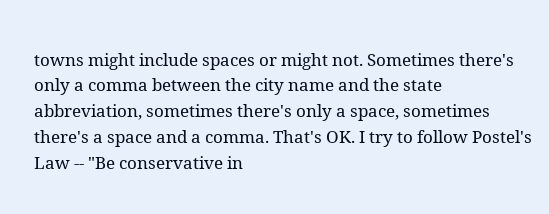towns might include spaces or might not. Sometimes there's only a comma between the city name and the state abbreviation, sometimes there's only a space, sometimes there's a space and a comma. That's OK. I try to follow Postel's Law -- "Be conservative in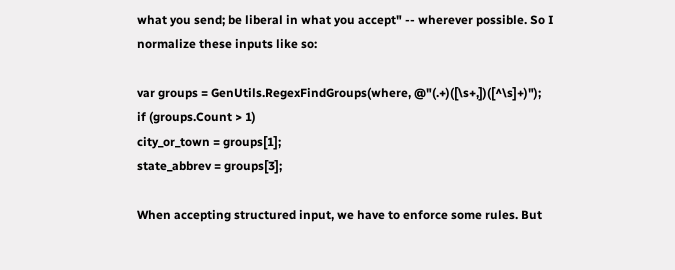what you send; be liberal in what you accept" -- wherever possible. So I normalize these inputs like so:

var groups = GenUtils.RegexFindGroups(where, @"(.+)([\s+,])([^\s]+)");
if (groups.Count > 1)
city_or_town = groups[1];
state_abbrev = groups[3];

When accepting structured input, we have to enforce some rules. But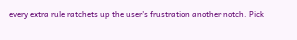every extra rule ratchets up the user's frustration another notch. Pick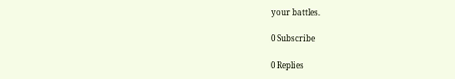your battles.

0 Subscribe

0 Replies